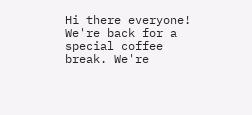Hi there everyone! We're back for a special coffee break. We're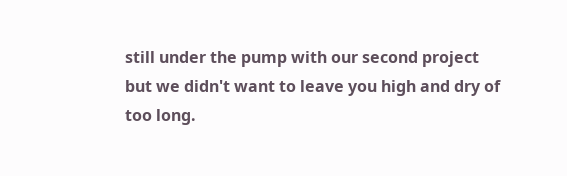still under the pump with our second project but we didn't want to leave you high and dry of too long.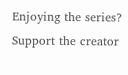Enjoying the series? Support the creator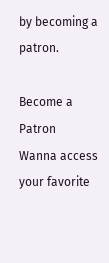by becoming a patron.

Become a Patron
Wanna access your favorite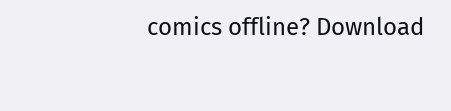comics offline? Download